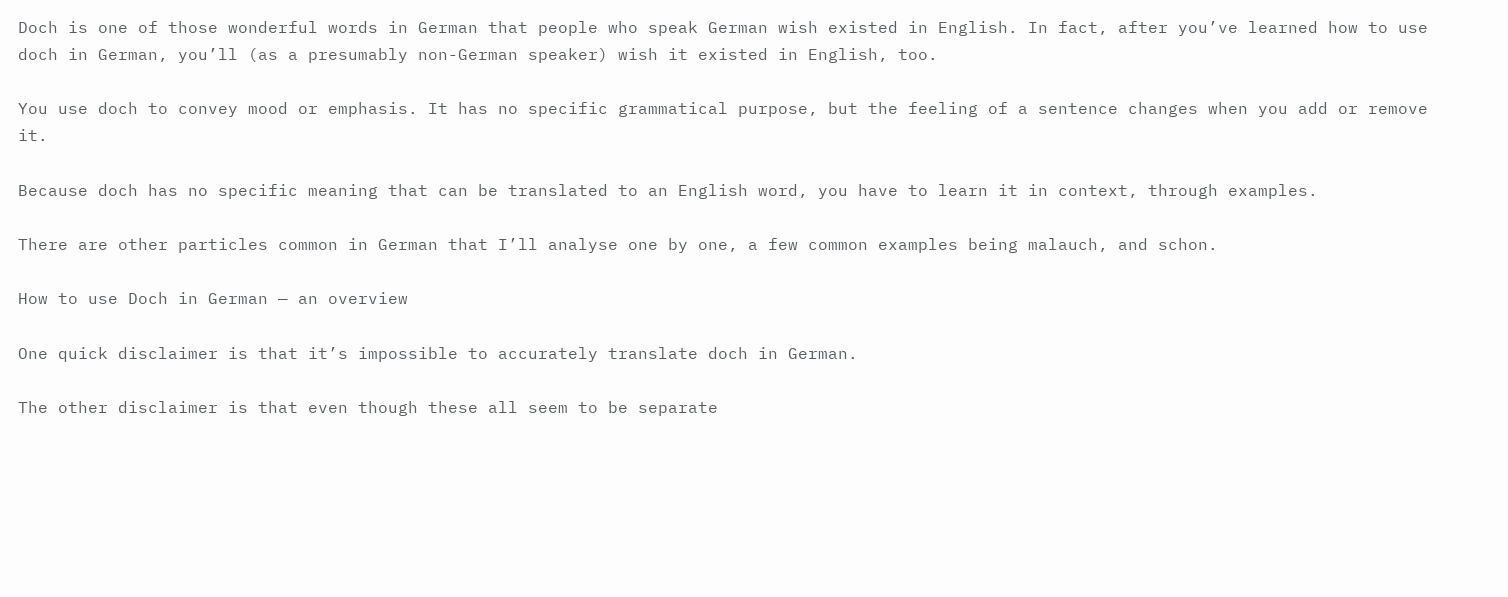Doch is one of those wonderful words in German that people who speak German wish existed in English. In fact, after you’ve learned how to use doch in German, you’ll (as a presumably non-German speaker) wish it existed in English, too.

You use doch to convey mood or emphasis. It has no specific grammatical purpose, but the feeling of a sentence changes when you add or remove it.

Because doch has no specific meaning that can be translated to an English word, you have to learn it in context, through examples.

There are other particles common in German that I’ll analyse one by one, a few common examples being malauch, and schon.

How to use Doch in German — an overview

One quick disclaimer is that it’s impossible to accurately translate doch in German.

The other disclaimer is that even though these all seem to be separate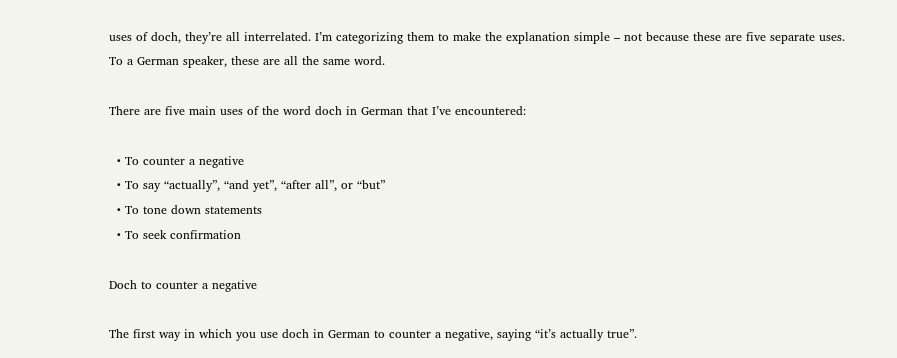uses of doch, they’re all interrelated. I’m categorizing them to make the explanation simple – not because these are five separate uses. To a German speaker, these are all the same word.

There are five main uses of the word doch in German that I’ve encountered:

  • To counter a negative
  • To say “actually”, “and yet”, “after all”, or “but”
  • To tone down statements
  • To seek confirmation

Doch to counter a negative

The first way in which you use doch in German to counter a negative, saying “it’s actually true”.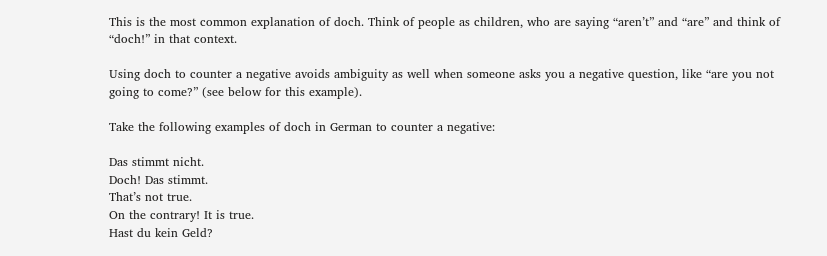This is the most common explanation of doch. Think of people as children, who are saying “aren’t” and “are” and think of “doch!” in that context.

Using doch to counter a negative avoids ambiguity as well when someone asks you a negative question, like “are you not going to come?” (see below for this example).

Take the following examples of doch in German to counter a negative:

Das stimmt nicht.
Doch! Das stimmt.
That’s not true.
On the contrary! It is true.
Hast du kein Geld?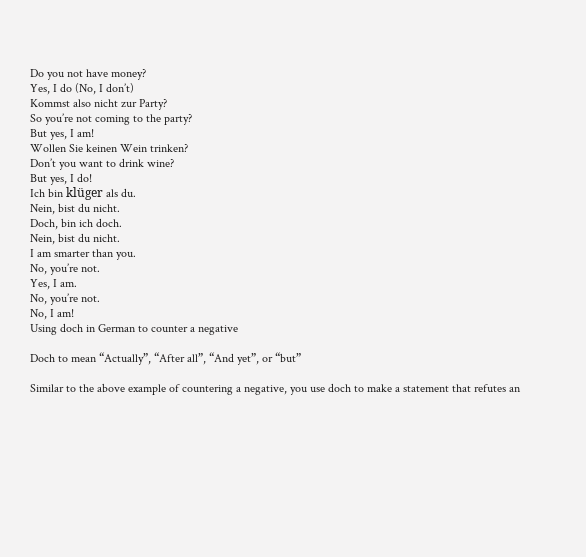Do you not have money?
Yes, I do (No, I don’t)
Kommst also nicht zur Party?
So you’re not coming to the party?
But yes, I am!
Wollen Sie keinen Wein trinken?
Don’t you want to drink wine?
But yes, I do!
Ich bin klüger als du.
Nein, bist du nicht.
Doch, bin ich doch.
Nein, bist du nicht.
I am smarter than you.
No, you’re not.
Yes, I am.
No, you’re not.
No, I am!
Using doch in German to counter a negative

Doch to mean “Actually”, “After all”, “And yet”, or “but”

Similar to the above example of countering a negative, you use doch to make a statement that refutes an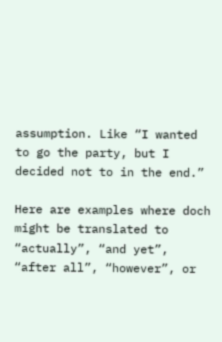assumption. Like “I wanted to go the party, but I decided not to in the end.”

Here are examples where doch might be translated to “actually”, “and yet”, “after all”, “however”, or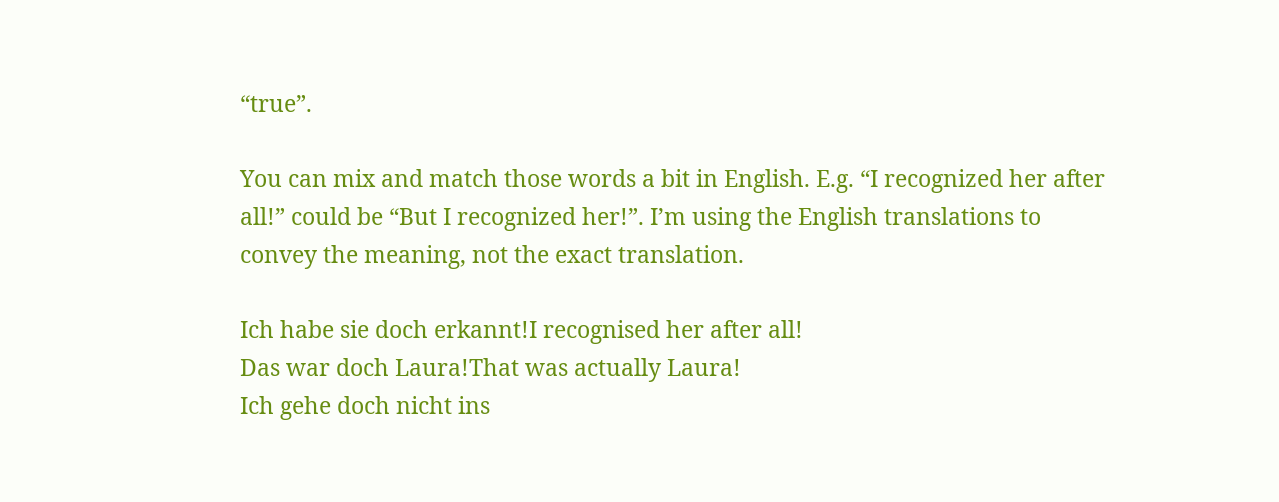“true”.

You can mix and match those words a bit in English. E.g. “I recognized her after all!” could be “But I recognized her!”. I’m using the English translations to convey the meaning, not the exact translation.

Ich habe sie doch erkannt!I recognised her after all!
Das war doch Laura!That was actually Laura!
Ich gehe doch nicht ins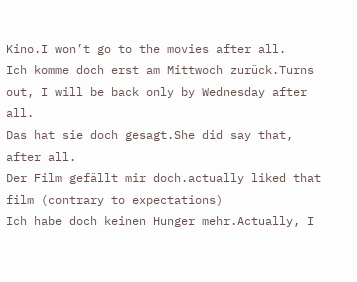Kino.I won’t go to the movies after all.
Ich komme doch erst am Mittwoch zurück.Turns out, I will be back only by Wednesday after all.
Das hat sie doch gesagt.She did say that, after all.
Der Film gefällt mir doch.actually liked that film (contrary to expectations)
Ich habe doch keinen Hunger mehr.Actually, I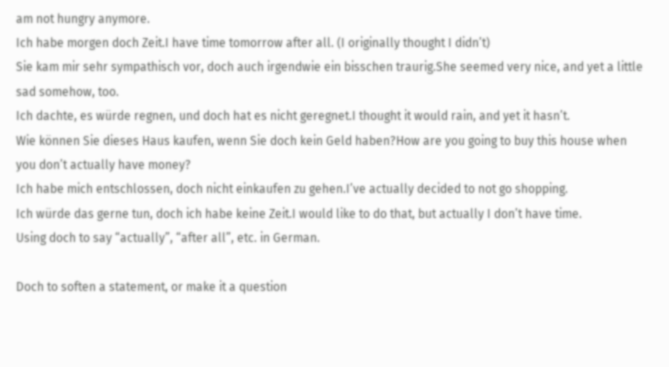am not hungry anymore.
Ich habe morgen doch Zeit.I have time tomorrow after all. (I originally thought I didn’t)
Sie kam mir sehr sympathisch vor, doch auch irgendwie ein bisschen traurig.She seemed very nice, and yet a little sad somehow, too.
Ich dachte, es würde regnen, und doch hat es nicht geregnet.I thought it would rain, and yet it hasn’t.
Wie können Sie dieses Haus kaufen, wenn Sie doch kein Geld haben?How are you going to buy this house when you don’t actually have money?
Ich habe mich entschlossen, doch nicht einkaufen zu gehen.I’ve actually decided to not go shopping.
Ich würde das gerne tun, doch ich habe keine Zeit.I would like to do that, but actually I don’t have time.
Using doch to say “actually”, “after all”, etc. in German.

Doch to soften a statement, or make it a question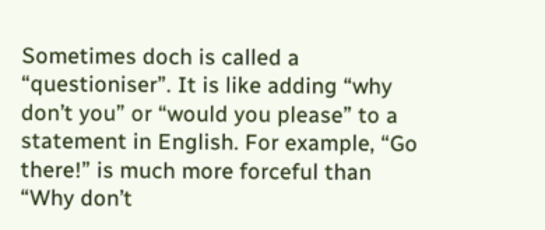Sometimes doch is called a “questioniser”. It is like adding “why don’t you” or “would you please” to a statement in English. For example, “Go there!” is much more forceful than “Why don’t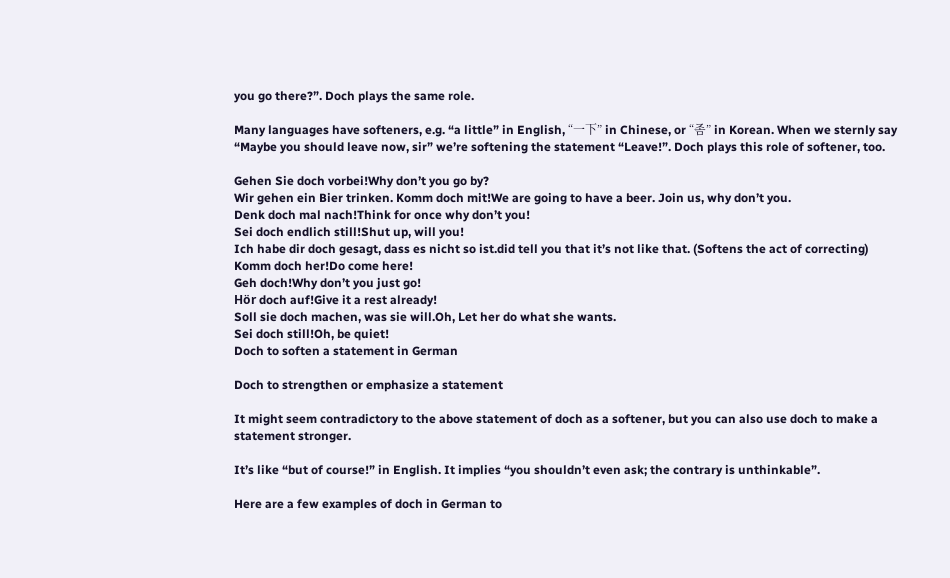you go there?”. Doch plays the same role.

Many languages have softeners, e.g. “a little” in English, “一下” in Chinese, or “좀” in Korean. When we sternly say “Maybe you should leave now, sir” we’re softening the statement “Leave!”. Doch plays this role of softener, too.

Gehen Sie doch vorbei!Why don’t you go by?
Wir gehen ein Bier trinken. Komm doch mit!We are going to have a beer. Join us, why don’t you.
Denk doch mal nach!Think for once why don’t you!
Sei doch endlich still!Shut up, will you!
Ich habe dir doch gesagt, dass es nicht so ist.did tell you that it’s not like that. (Softens the act of correcting)
Komm doch her!Do come here!
Geh doch!Why don’t you just go!
Hör doch auf!Give it a rest already!
Soll sie doch machen, was sie will.Oh, Let her do what she wants.
Sei doch still!Oh, be quiet!
Doch to soften a statement in German

Doch to strengthen or emphasize a statement

It might seem contradictory to the above statement of doch as a softener, but you can also use doch to make a statement stronger.

It’s like “but of course!” in English. It implies “you shouldn’t even ask; the contrary is unthinkable”.

Here are a few examples of doch in German to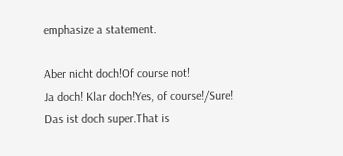emphasize a statement.

Aber nicht doch!Of course not!
Ja doch! Klar doch!Yes, of course!/Sure!
Das ist doch super.That is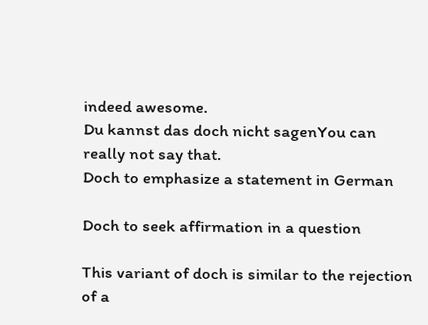indeed awesome.
Du kannst das doch nicht sagenYou can really not say that.
Doch to emphasize a statement in German

Doch to seek affirmation in a question

This variant of doch is similar to the rejection of a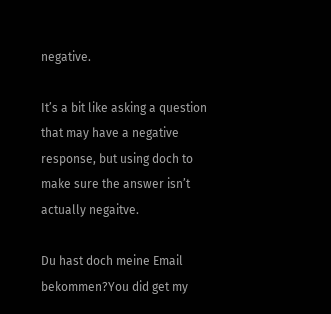negative.

It’s a bit like asking a question that may have a negative response, but using doch to make sure the answer isn’t actually negaitve.

Du hast doch meine Email bekommen?You did get my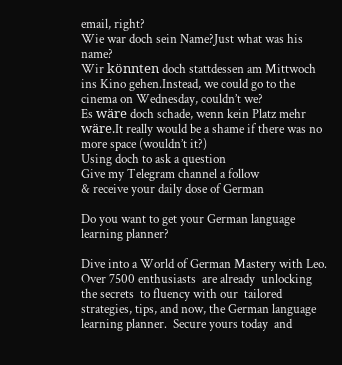email, right?
Wie war doch sein Name?Just what was his name?
Wir könnten doch stattdessen am Mittwoch ins Kino gehen.Instead, we could go to the cinema on Wednesday, couldn’t we?
Es wäre doch schade, wenn kein Platz mehr wäre.It really would be a shame if there was no more space (wouldn’t it?)
Using doch to ask a question
Give my Telegram channel a follow
& receive your daily dose of German

Do you want to get your German language learning planner?

Dive into a World of German Mastery with Leo.  Over 7500 enthusiasts  are already  unlocking the secrets  to fluency with our  tailored strategies, tips, and now, the German language learning planner.  Secure yours today  and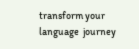transform your language  journey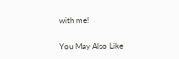with me!

You May Also Like